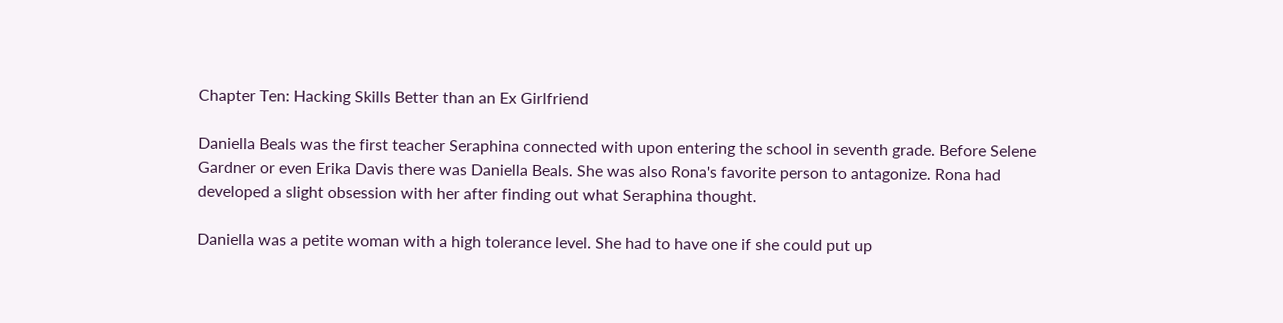Chapter Ten: Hacking Skills Better than an Ex Girlfriend

Daniella Beals was the first teacher Seraphina connected with upon entering the school in seventh grade. Before Selene Gardner or even Erika Davis there was Daniella Beals. She was also Rona's favorite person to antagonize. Rona had developed a slight obsession with her after finding out what Seraphina thought.

Daniella was a petite woman with a high tolerance level. She had to have one if she could put up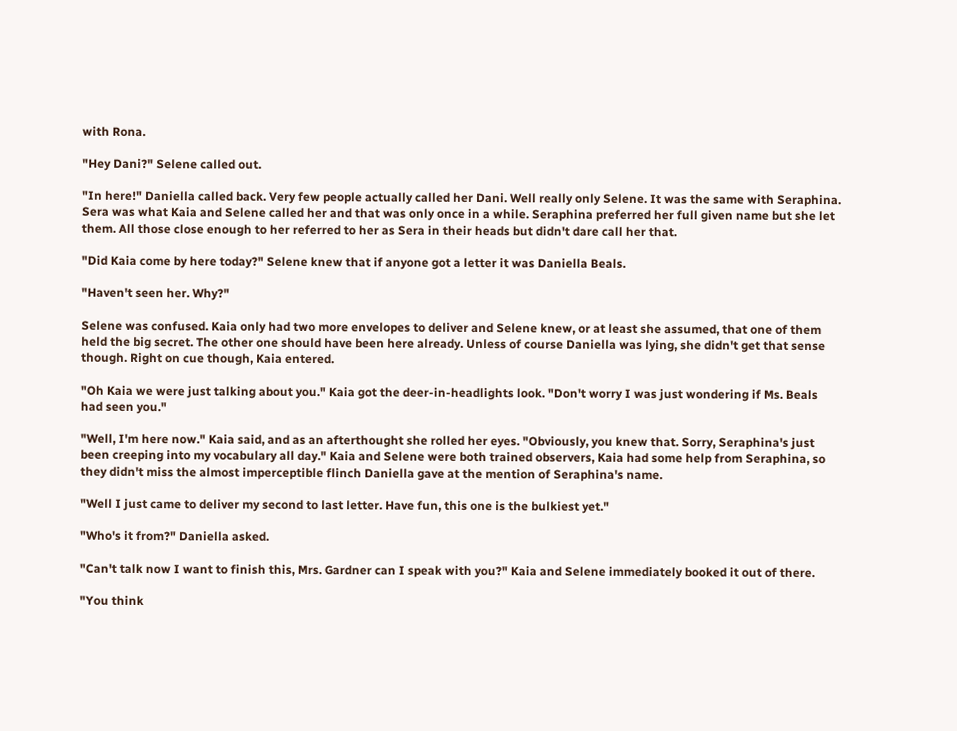with Rona.

"Hey Dani?" Selene called out.

"In here!" Daniella called back. Very few people actually called her Dani. Well really only Selene. It was the same with Seraphina. Sera was what Kaia and Selene called her and that was only once in a while. Seraphina preferred her full given name but she let them. All those close enough to her referred to her as Sera in their heads but didn't dare call her that.

"Did Kaia come by here today?" Selene knew that if anyone got a letter it was Daniella Beals.

"Haven't seen her. Why?"

Selene was confused. Kaia only had two more envelopes to deliver and Selene knew, or at least she assumed, that one of them held the big secret. The other one should have been here already. Unless of course Daniella was lying, she didn't get that sense though. Right on cue though, Kaia entered.

"Oh Kaia we were just talking about you." Kaia got the deer-in-headlights look. "Don't worry I was just wondering if Ms. Beals had seen you."

"Well, I'm here now." Kaia said, and as an afterthought she rolled her eyes. "Obviously, you knew that. Sorry, Seraphina's just been creeping into my vocabulary all day." Kaia and Selene were both trained observers, Kaia had some help from Seraphina, so they didn't miss the almost imperceptible flinch Daniella gave at the mention of Seraphina's name.

"Well I just came to deliver my second to last letter. Have fun, this one is the bulkiest yet."

"Who's it from?" Daniella asked.

"Can't talk now I want to finish this, Mrs. Gardner can I speak with you?" Kaia and Selene immediately booked it out of there.

"You think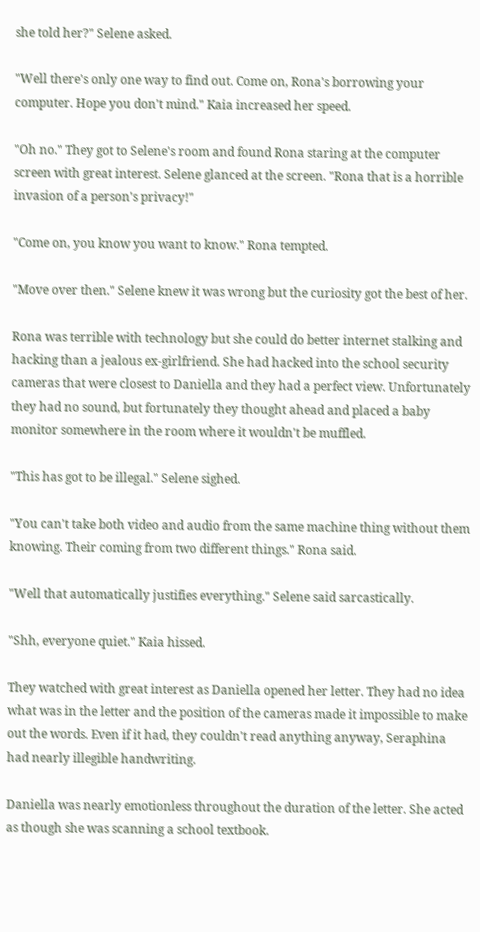she told her?" Selene asked.

"Well there's only one way to find out. Come on, Rona's borrowing your computer. Hope you don't mind." Kaia increased her speed.

"Oh no." They got to Selene's room and found Rona staring at the computer screen with great interest. Selene glanced at the screen. "Rona that is a horrible invasion of a person's privacy!"

"Come on, you know you want to know." Rona tempted.

"Move over then." Selene knew it was wrong but the curiosity got the best of her.

Rona was terrible with technology but she could do better internet stalking and hacking than a jealous ex-girlfriend. She had hacked into the school security cameras that were closest to Daniella and they had a perfect view. Unfortunately they had no sound, but fortunately they thought ahead and placed a baby monitor somewhere in the room where it wouldn't be muffled.

"This has got to be illegal." Selene sighed.

"You can't take both video and audio from the same machine thing without them knowing. Their coming from two different things." Rona said.

"Well that automatically justifies everything." Selene said sarcastically.

"Shh, everyone quiet." Kaia hissed.

They watched with great interest as Daniella opened her letter. They had no idea what was in the letter and the position of the cameras made it impossible to make out the words. Even if it had, they couldn't read anything anyway, Seraphina had nearly illegible handwriting.

Daniella was nearly emotionless throughout the duration of the letter. She acted as though she was scanning a school textbook.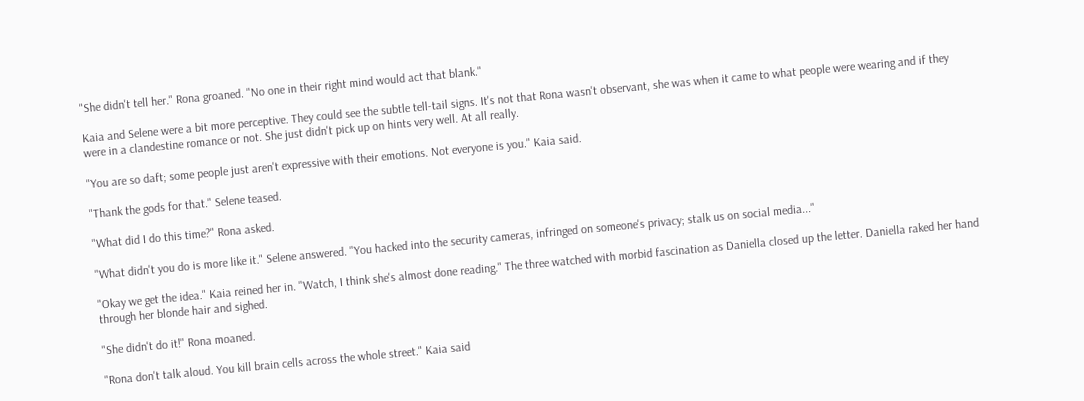"She didn't tell her." Rona groaned. "No one in their right mind would act that blank."

Kaia and Selene were a bit more perceptive. They could see the subtle tell-tail signs. It's not that Rona wasn't observant, she was when it came to what people were wearing and if they were in a clandestine romance or not. She just didn't pick up on hints very well. At all really.

"You are so daft; some people just aren't expressive with their emotions. Not everyone is you." Kaia said.

"Thank the gods for that." Selene teased.

"What did I do this time?" Rona asked.

"What didn't you do is more like it." Selene answered. "You hacked into the security cameras, infringed on someone's privacy; stalk us on social media..."

"Okay we get the idea." Kaia reined her in. "Watch, I think she's almost done reading." The three watched with morbid fascination as Daniella closed up the letter. Daniella raked her hand through her blonde hair and sighed.

"She didn't do it!" Rona moaned.

"Rona don't talk aloud. You kill brain cells across the whole street." Kaia said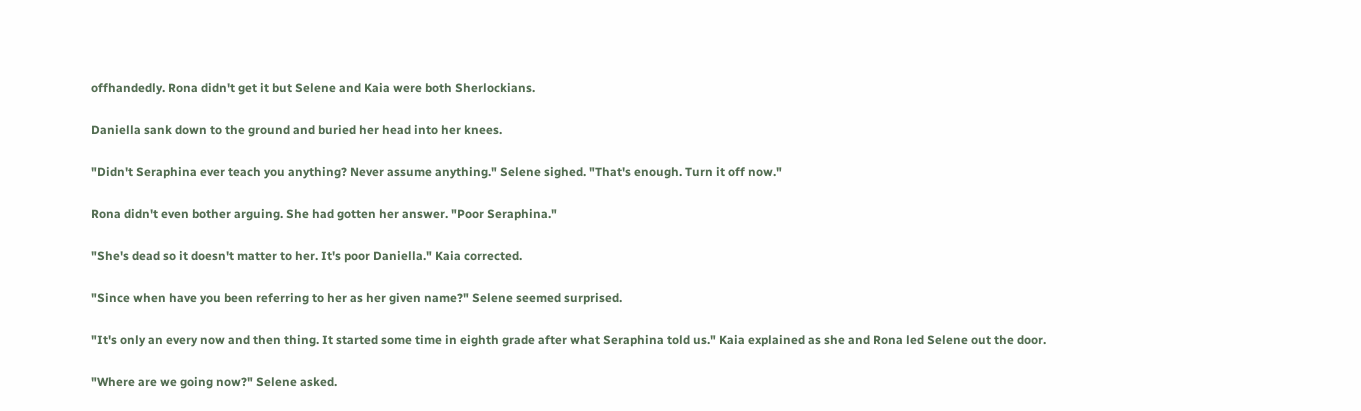offhandedly. Rona didn't get it but Selene and Kaia were both Sherlockians.

Daniella sank down to the ground and buried her head into her knees.

"Didn't Seraphina ever teach you anything? Never assume anything." Selene sighed. "That's enough. Turn it off now."

Rona didn't even bother arguing. She had gotten her answer. "Poor Seraphina."

"She's dead so it doesn't matter to her. It's poor Daniella." Kaia corrected.

"Since when have you been referring to her as her given name?" Selene seemed surprised.

"It's only an every now and then thing. It started some time in eighth grade after what Seraphina told us." Kaia explained as she and Rona led Selene out the door.

"Where are we going now?" Selene asked.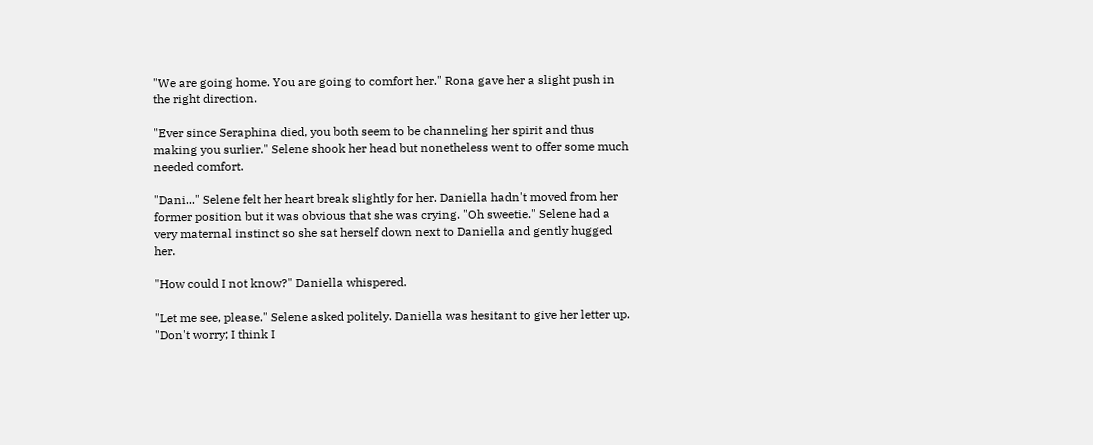"We are going home. You are going to comfort her." Rona gave her a slight push in the right direction.

"Ever since Seraphina died, you both seem to be channeling her spirit and thus making you surlier." Selene shook her head but nonetheless went to offer some much needed comfort.

"Dani..." Selene felt her heart break slightly for her. Daniella hadn't moved from her former position but it was obvious that she was crying. "Oh sweetie." Selene had a very maternal instinct so she sat herself down next to Daniella and gently hugged her.

"How could I not know?" Daniella whispered.

"Let me see, please." Selene asked politely. Daniella was hesitant to give her letter up. "Don't worry; I think I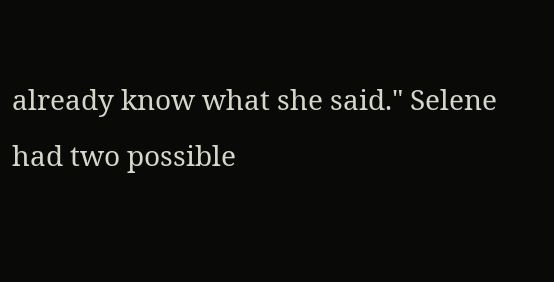already know what she said." Selene had two possible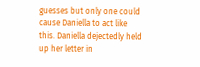guesses but only one could cause Daniella to act like this. Daniella dejectedly held up her letter in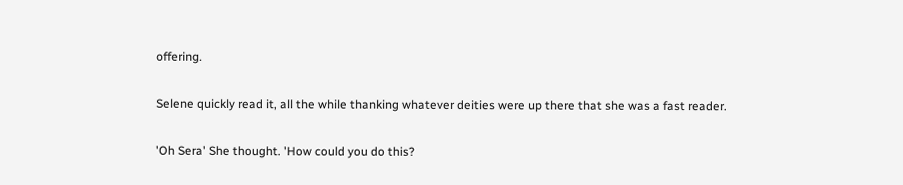offering.

Selene quickly read it, all the while thanking whatever deities were up there that she was a fast reader.

'Oh Sera' She thought. 'How could you do this?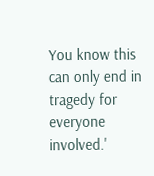You know this can only end in tragedy for everyone involved.'